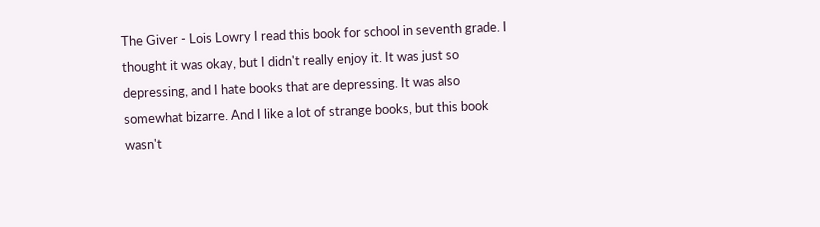The Giver - Lois Lowry I read this book for school in seventh grade. I thought it was okay, but I didn't really enjoy it. It was just so depressing, and I hate books that are depressing. It was also somewhat bizarre. And I like a lot of strange books, but this book wasn't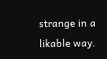strange in a likable way.